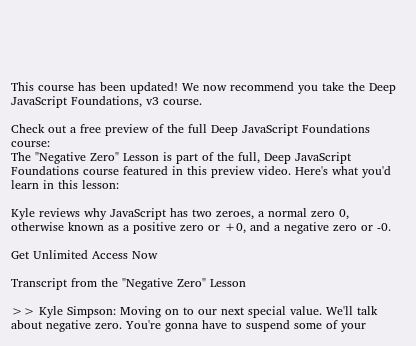This course has been updated! We now recommend you take the Deep JavaScript Foundations, v3 course.

Check out a free preview of the full Deep JavaScript Foundations course:
The "Negative Zero" Lesson is part of the full, Deep JavaScript Foundations course featured in this preview video. Here's what you'd learn in this lesson:

Kyle reviews why JavaScript has two zeroes, a normal zero 0, otherwise known as a positive zero or +0, and a negative zero or -0.

Get Unlimited Access Now

Transcript from the "Negative Zero" Lesson

>> Kyle Simpson: Moving on to our next special value. We'll talk about negative zero. You're gonna have to suspend some of your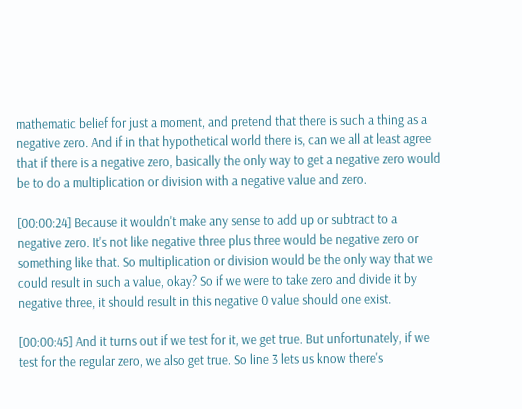mathematic belief for just a moment, and pretend that there is such a thing as a negative zero. And if in that hypothetical world there is, can we all at least agree that if there is a negative zero, basically the only way to get a negative zero would be to do a multiplication or division with a negative value and zero.

[00:00:24] Because it wouldn't make any sense to add up or subtract to a negative zero. It's not like negative three plus three would be negative zero or something like that. So multiplication or division would be the only way that we could result in such a value, okay? So if we were to take zero and divide it by negative three, it should result in this negative 0 value should one exist.

[00:00:45] And it turns out if we test for it, we get true. But unfortunately, if we test for the regular zero, we also get true. So line 3 lets us know there's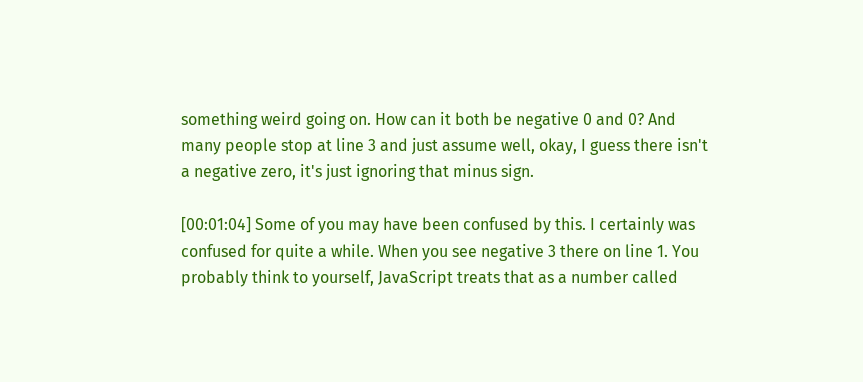something weird going on. How can it both be negative 0 and 0? And many people stop at line 3 and just assume well, okay, I guess there isn't a negative zero, it's just ignoring that minus sign.

[00:01:04] Some of you may have been confused by this. I certainly was confused for quite a while. When you see negative 3 there on line 1. You probably think to yourself, JavaScript treats that as a number called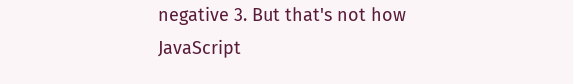negative 3. But that's not how JavaScript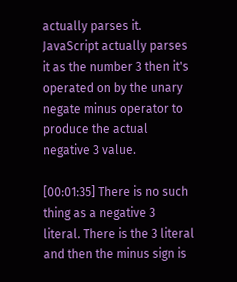actually parses it. JavaScript actually parses it as the number 3 then it's operated on by the unary negate minus operator to produce the actual negative 3 value.

[00:01:35] There is no such thing as a negative 3 literal. There is the 3 literal and then the minus sign is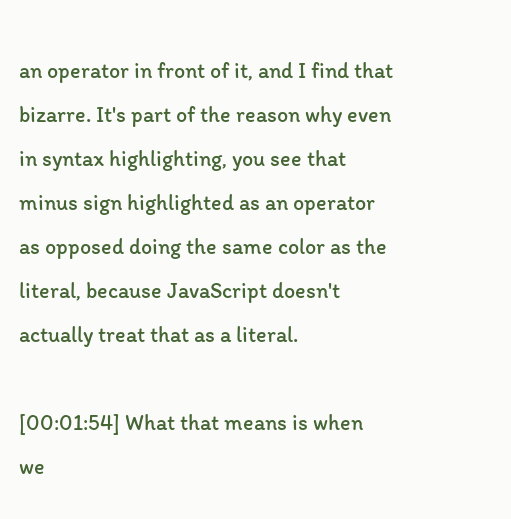an operator in front of it, and I find that bizarre. It's part of the reason why even in syntax highlighting, you see that minus sign highlighted as an operator as opposed doing the same color as the literal, because JavaScript doesn't actually treat that as a literal.

[00:01:54] What that means is when we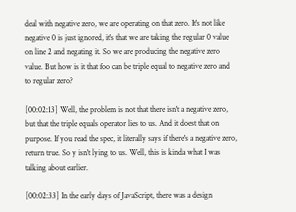deal with negative zero, we are operating on that zero. It's not like negative 0 is just ignored, it's that we are taking the regular 0 value on line 2 and negating it. So we are producing the negative zero value. But how is it that foo can be triple equal to negative zero and to regular zero?

[00:02:13] Well, the problem is not that there isn't a negative zero, but that the triple equals operator lies to us. And it doest that on purpose. If you read the spec, it literally says if there's a negative zero, return true. So y isn't lying to us. Well, this is kinda what I was talking about earlier.

[00:02:33] In the early days of JavaScript, there was a design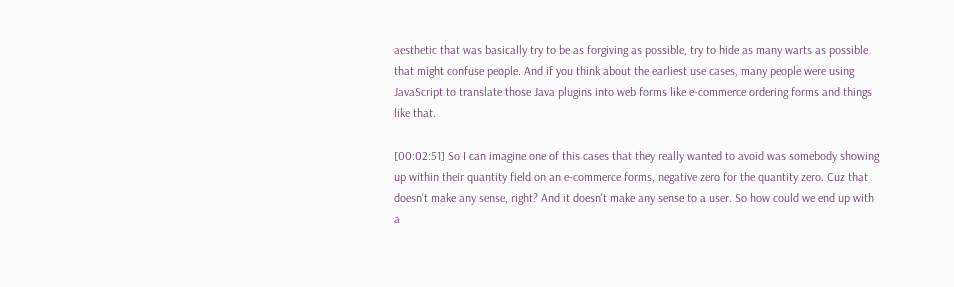aesthetic that was basically try to be as forgiving as possible, try to hide as many warts as possible that might confuse people. And if you think about the earliest use cases, many people were using JavaScript to translate those Java plugins into web forms like e-commerce ordering forms and things like that.

[00:02:51] So I can imagine one of this cases that they really wanted to avoid was somebody showing up within their quantity field on an e-commerce forms, negative zero for the quantity zero. Cuz that doesn't make any sense, right? And it doesn't make any sense to a user. So how could we end up with a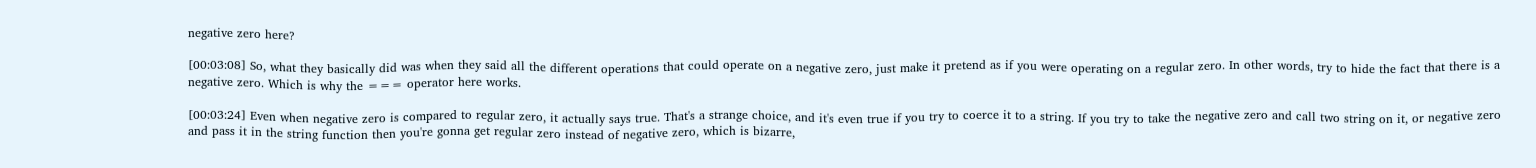negative zero here?

[00:03:08] So, what they basically did was when they said all the different operations that could operate on a negative zero, just make it pretend as if you were operating on a regular zero. In other words, try to hide the fact that there is a negative zero. Which is why the === operator here works.

[00:03:24] Even when negative zero is compared to regular zero, it actually says true. That's a strange choice, and it's even true if you try to coerce it to a string. If you try to take the negative zero and call two string on it, or negative zero and pass it in the string function then you're gonna get regular zero instead of negative zero, which is bizarre,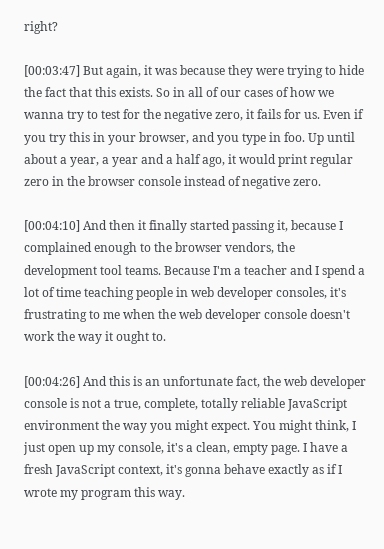right?

[00:03:47] But again, it was because they were trying to hide the fact that this exists. So in all of our cases of how we wanna try to test for the negative zero, it fails for us. Even if you try this in your browser, and you type in foo. Up until about a year, a year and a half ago, it would print regular zero in the browser console instead of negative zero.

[00:04:10] And then it finally started passing it, because I complained enough to the browser vendors, the development tool teams. Because I'm a teacher and I spend a lot of time teaching people in web developer consoles, it's frustrating to me when the web developer console doesn't work the way it ought to.

[00:04:26] And this is an unfortunate fact, the web developer console is not a true, complete, totally reliable JavaScript environment the way you might expect. You might think, I just open up my console, it's a clean, empty page. I have a fresh JavaScript context, it's gonna behave exactly as if I wrote my program this way.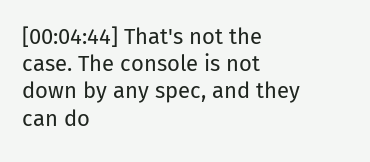[00:04:44] That's not the case. The console is not down by any spec, and they can do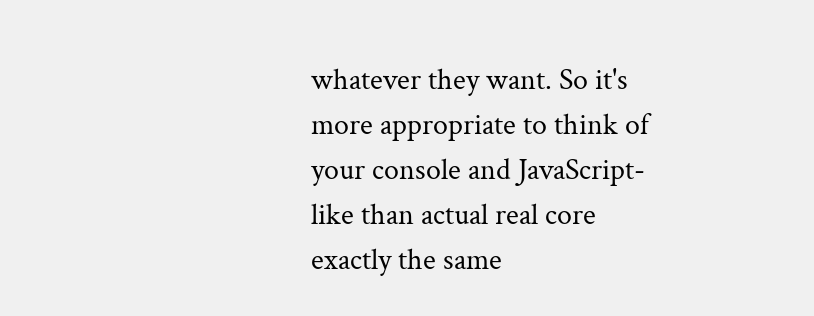whatever they want. So it's more appropriate to think of your console and JavaScript-like than actual real core exactly the same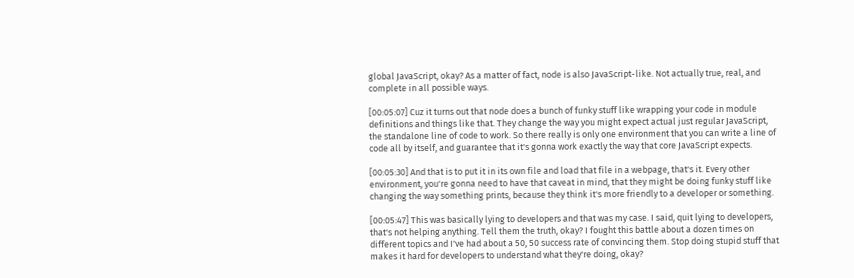global JavaScript, okay? As a matter of fact, node is also JavaScript-like. Not actually true, real, and complete in all possible ways.

[00:05:07] Cuz it turns out that node does a bunch of funky stuff like wrapping your code in module definitions and things like that. They change the way you might expect actual just regular JavaScript, the standalone line of code to work. So there really is only one environment that you can write a line of code all by itself, and guarantee that it's gonna work exactly the way that core JavaScript expects.

[00:05:30] And that is to put it in its own file and load that file in a webpage, that's it. Every other environment, you're gonna need to have that caveat in mind, that they might be doing funky stuff like changing the way something prints, because they think it's more friendly to a developer or something.

[00:05:47] This was basically lying to developers and that was my case. I said, quit lying to developers, that's not helping anything. Tell them the truth, okay? I fought this battle about a dozen times on different topics and I've had about a 50, 50 success rate of convincing them. Stop doing stupid stuff that makes it hard for developers to understand what they're doing, okay?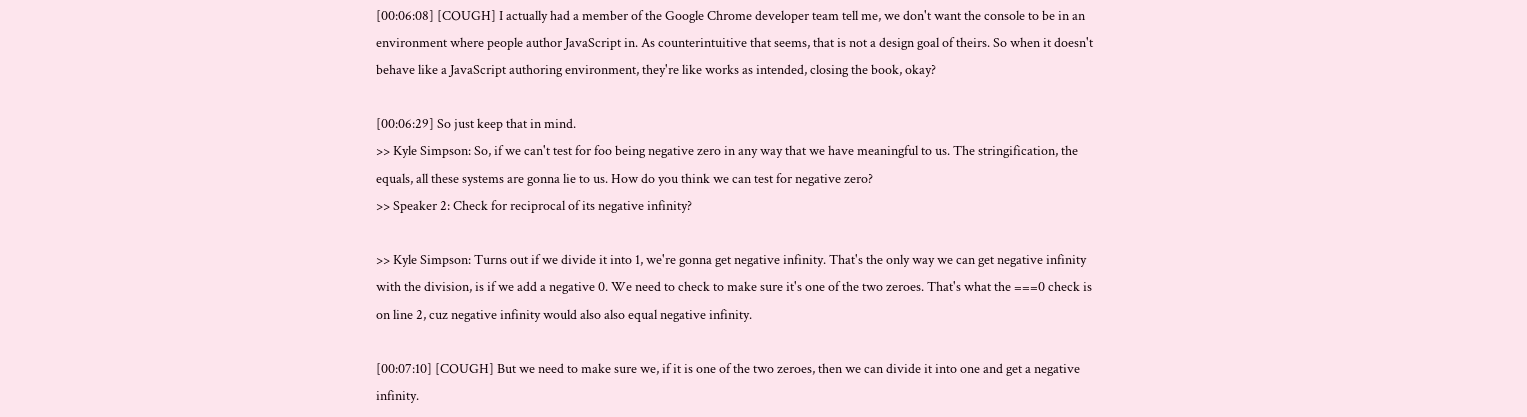[00:06:08] [COUGH] I actually had a member of the Google Chrome developer team tell me, we don't want the console to be in an environment where people author JavaScript in. As counterintuitive that seems, that is not a design goal of theirs. So when it doesn't behave like a JavaScript authoring environment, they're like works as intended, closing the book, okay?

[00:06:29] So just keep that in mind.
>> Kyle Simpson: So, if we can't test for foo being negative zero in any way that we have meaningful to us. The stringification, the equals, all these systems are gonna lie to us. How do you think we can test for negative zero?
>> Speaker 2: Check for reciprocal of its negative infinity?

>> Kyle Simpson: Turns out if we divide it into 1, we're gonna get negative infinity. That's the only way we can get negative infinity with the division, is if we add a negative 0. We need to check to make sure it's one of the two zeroes. That's what the ===0 check is on line 2, cuz negative infinity would also also equal negative infinity.

[00:07:10] [COUGH] But we need to make sure we, if it is one of the two zeroes, then we can divide it into one and get a negative infinity.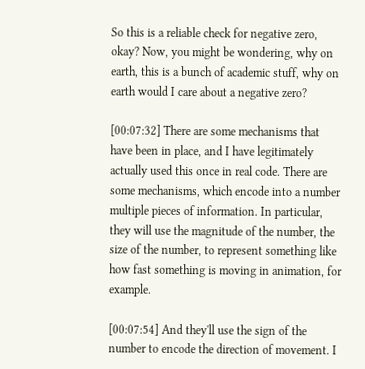So this is a reliable check for negative zero, okay? Now, you might be wondering, why on earth, this is a bunch of academic stuff, why on earth would I care about a negative zero?

[00:07:32] There are some mechanisms that have been in place, and I have legitimately actually used this once in real code. There are some mechanisms, which encode into a number multiple pieces of information. In particular, they will use the magnitude of the number, the size of the number, to represent something like how fast something is moving in animation, for example.

[00:07:54] And they'll use the sign of the number to encode the direction of movement. I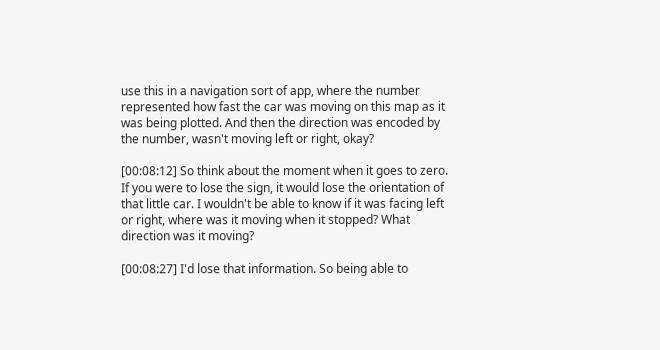use this in a navigation sort of app, where the number represented how fast the car was moving on this map as it was being plotted. And then the direction was encoded by the number, wasn't moving left or right, okay?

[00:08:12] So think about the moment when it goes to zero. If you were to lose the sign, it would lose the orientation of that little car. I wouldn't be able to know if it was facing left or right, where was it moving when it stopped? What direction was it moving?

[00:08:27] I'd lose that information. So being able to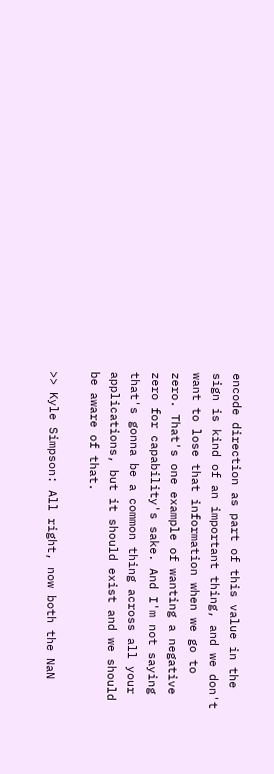encode direction as part of this value in the sign is kind of an important thing, and we don't want to lose that information when we go to zero. That's one example of wanting a negative zero for capability's sake. And I'm not saying that's gonna be a common thing across all your applications, but it should exist and we should be aware of that.

>> Kyle Simpson: All right, now both the NaN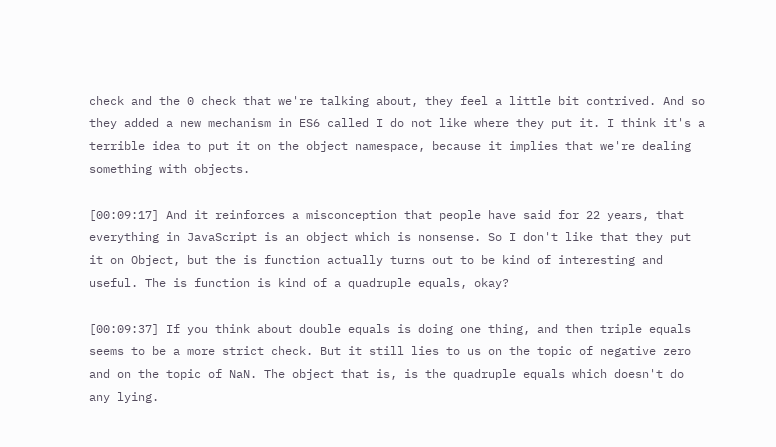check and the 0 check that we're talking about, they feel a little bit contrived. And so they added a new mechanism in ES6 called I do not like where they put it. I think it's a terrible idea to put it on the object namespace, because it implies that we're dealing something with objects.

[00:09:17] And it reinforces a misconception that people have said for 22 years, that everything in JavaScript is an object which is nonsense. So I don't like that they put it on Object, but the is function actually turns out to be kind of interesting and useful. The is function is kind of a quadruple equals, okay?

[00:09:37] If you think about double equals is doing one thing, and then triple equals seems to be a more strict check. But it still lies to us on the topic of negative zero and on the topic of NaN. The object that is, is the quadruple equals which doesn't do any lying.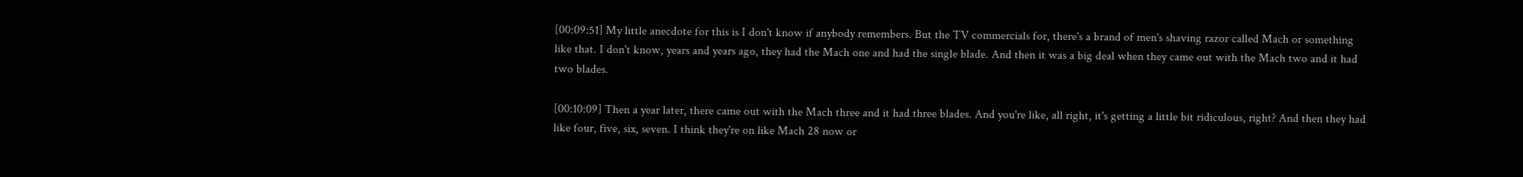[00:09:51] My little anecdote for this is I don't know if anybody remembers. But the TV commercials for, there's a brand of men's shaving razor called Mach or something like that. I don't know, years and years ago, they had the Mach one and had the single blade. And then it was a big deal when they came out with the Mach two and it had two blades.

[00:10:09] Then a year later, there came out with the Mach three and it had three blades. And you're like, all right, it's getting a little bit ridiculous, right? And then they had like four, five, six, seven. I think they're on like Mach 28 now or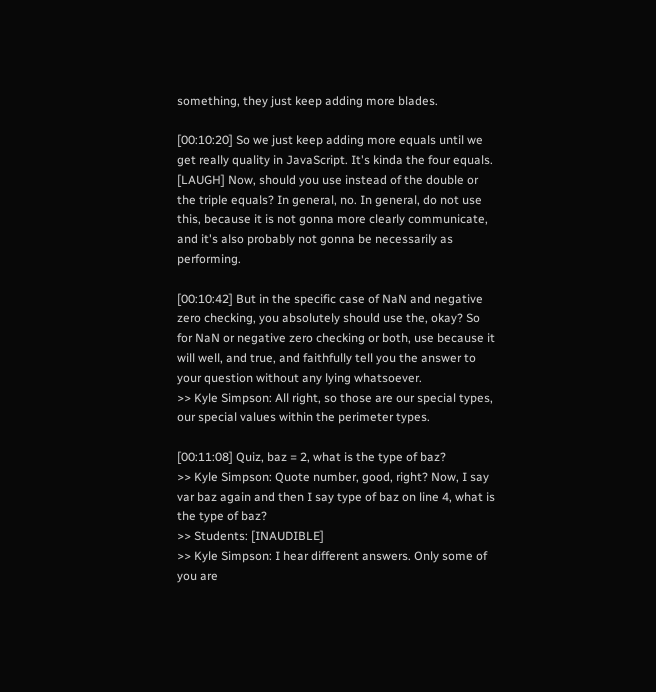something, they just keep adding more blades.

[00:10:20] So we just keep adding more equals until we get really quality in JavaScript. It's kinda the four equals. [LAUGH] Now, should you use instead of the double or the triple equals? In general, no. In general, do not use this, because it is not gonna more clearly communicate, and it's also probably not gonna be necessarily as performing.

[00:10:42] But in the specific case of NaN and negative zero checking, you absolutely should use the, okay? So for NaN or negative zero checking or both, use because it will well, and true, and faithfully tell you the answer to your question without any lying whatsoever.
>> Kyle Simpson: All right, so those are our special types, our special values within the perimeter types.

[00:11:08] Quiz, baz = 2, what is the type of baz?
>> Kyle Simpson: Quote number, good, right? Now, I say var baz again and then I say type of baz on line 4, what is the type of baz?
>> Students: [INAUDIBLE]
>> Kyle Simpson: I hear different answers. Only some of you are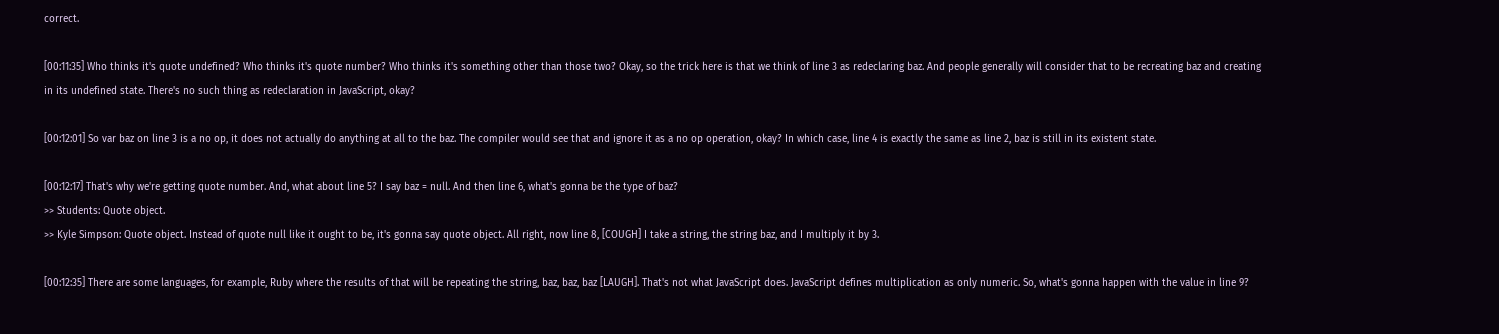correct.

[00:11:35] Who thinks it's quote undefined? Who thinks it's quote number? Who thinks it's something other than those two? Okay, so the trick here is that we think of line 3 as redeclaring baz. And people generally will consider that to be recreating baz and creating in its undefined state. There's no such thing as redeclaration in JavaScript, okay?

[00:12:01] So var baz on line 3 is a no op, it does not actually do anything at all to the baz. The compiler would see that and ignore it as a no op operation, okay? In which case, line 4 is exactly the same as line 2, baz is still in its existent state.

[00:12:17] That's why we're getting quote number. And, what about line 5? I say baz = null. And then line 6, what's gonna be the type of baz?
>> Students: Quote object.
>> Kyle Simpson: Quote object. Instead of quote null like it ought to be, it's gonna say quote object. All right, now line 8, [COUGH] I take a string, the string baz, and I multiply it by 3.

[00:12:35] There are some languages, for example, Ruby where the results of that will be repeating the string, baz, baz, baz [LAUGH]. That's not what JavaScript does. JavaScript defines multiplication as only numeric. So, what's gonna happen with the value in line 9?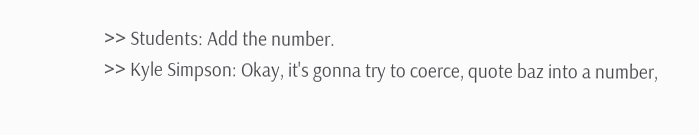>> Students: Add the number.
>> Kyle Simpson: Okay, it's gonna try to coerce, quote baz into a number,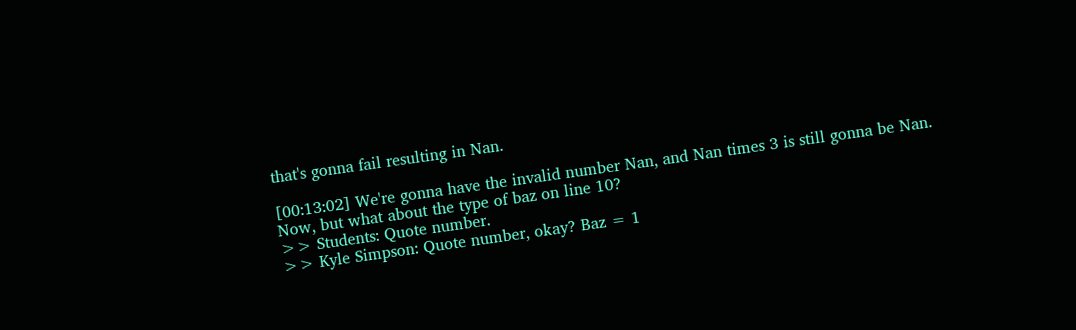that's gonna fail resulting in Nan.

[00:13:02] We're gonna have the invalid number Nan, and Nan times 3 is still gonna be Nan. Now, but what about the type of baz on line 10?
>> Students: Quote number.
>> Kyle Simpson: Quote number, okay? Baz = 1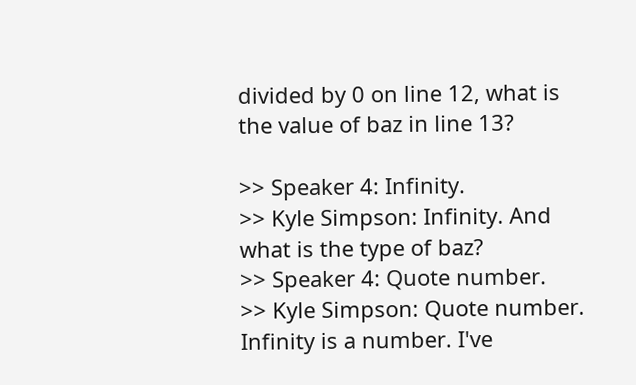divided by 0 on line 12, what is the value of baz in line 13?

>> Speaker 4: Infinity.
>> Kyle Simpson: Infinity. And what is the type of baz?
>> Speaker 4: Quote number.
>> Kyle Simpson: Quote number. Infinity is a number. I've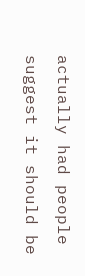actually had people suggest it should be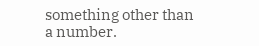something other than a number.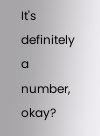It's definitely a number, okay?